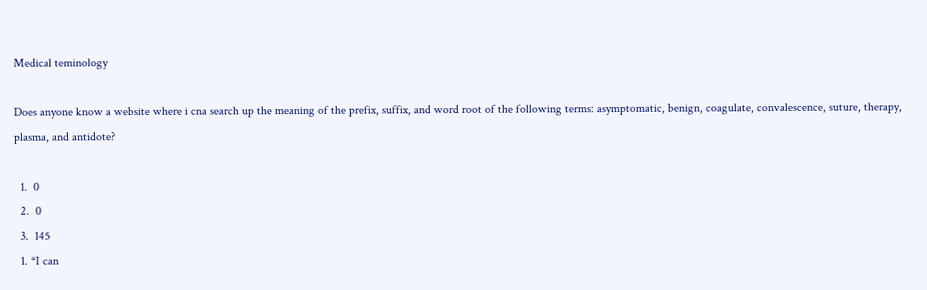Medical teminology

Does anyone know a website where i cna search up the meaning of the prefix, suffix, and word root of the following terms: asymptomatic, benign, coagulate, convalescence, suture, therapy, plasma, and antidote?

  1.  0
  2.  0
  3.  145
  1. *I can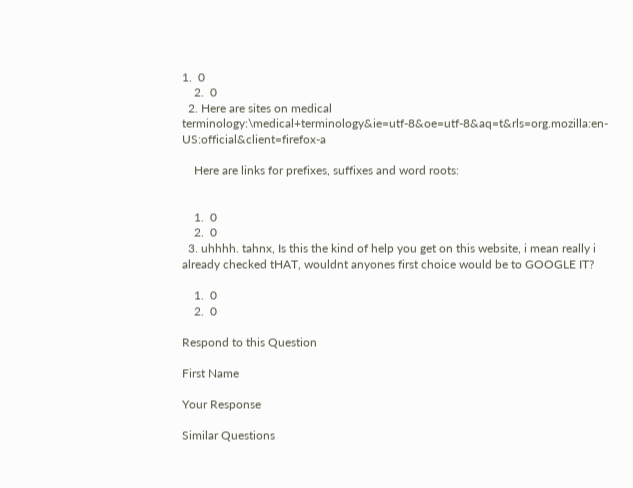1.  0
    2.  0
  2. Here are sites on medical terminology:\medical+terminology&ie=utf-8&oe=utf-8&aq=t&rls=org.mozilla:en-US:official&client=firefox-a

    Here are links for prefixes, suffixes and word roots:


    1.  0
    2.  0
  3. uhhhh. tahnx, Is this the kind of help you get on this website, i mean really i already checked tHAT, wouldnt anyones first choice would be to GOOGLE IT?

    1.  0
    2.  0

Respond to this Question

First Name

Your Response

Similar Questions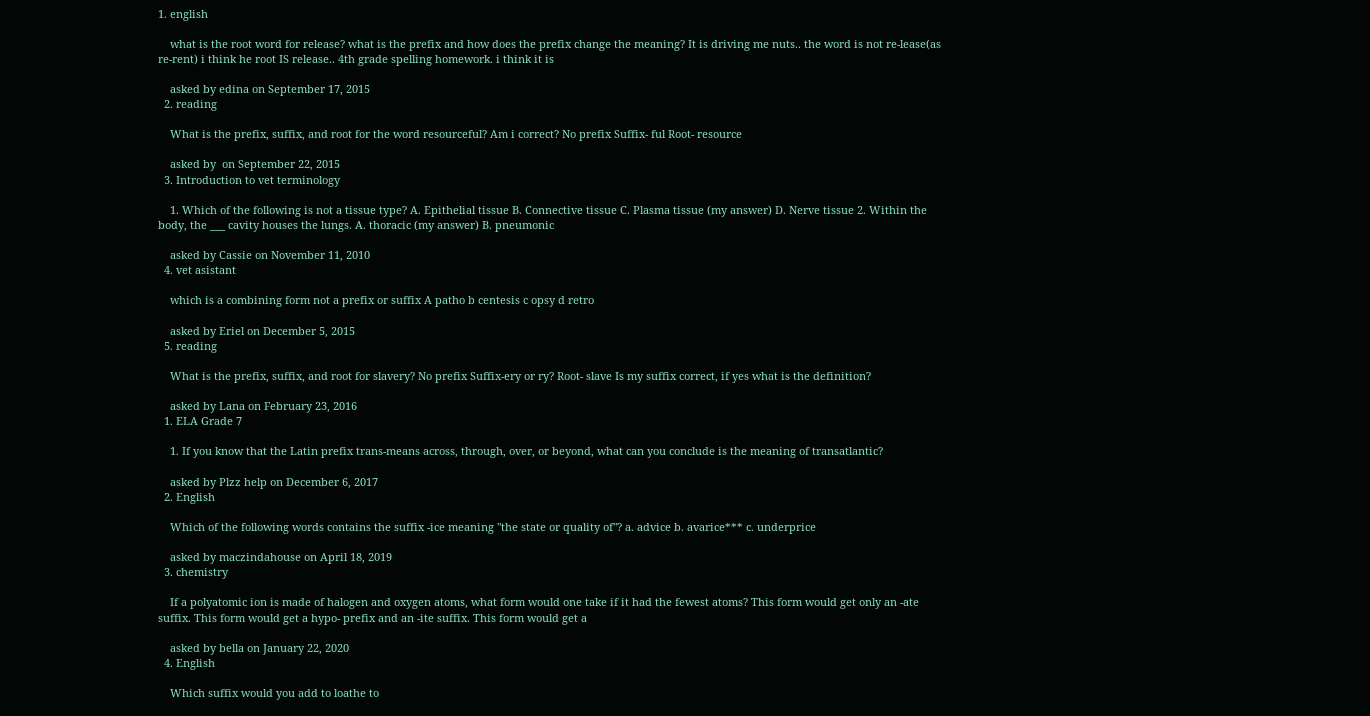1. english

    what is the root word for release? what is the prefix and how does the prefix change the meaning? It is driving me nuts.. the word is not re-lease(as re-rent) i think he root IS release.. 4th grade spelling homework. i think it is

    asked by edina on September 17, 2015
  2. reading

    What is the prefix, suffix, and root for the word resourceful? Am i correct? No prefix Suffix- ful Root- resource

    asked by  on September 22, 2015
  3. Introduction to vet terminology

    1. Which of the following is not a tissue type? A. Epithelial tissue B. Connective tissue C. Plasma tissue (my answer) D. Nerve tissue 2. Within the body, the ___ cavity houses the lungs. A. thoracic (my answer) B. pneumonic

    asked by Cassie on November 11, 2010
  4. vet asistant

    which is a combining form not a prefix or suffix A patho b centesis c opsy d retro

    asked by Eriel on December 5, 2015
  5. reading

    What is the prefix, suffix, and root for slavery? No prefix Suffix-ery or ry? Root- slave Is my suffix correct, if yes what is the definition?

    asked by Lana on February 23, 2016
  1. ELA Grade 7

    1. If you know that the Latin prefix trans-means across, through, over, or beyond, what can you conclude is the meaning of transatlantic?

    asked by Plzz help on December 6, 2017
  2. English

    Which of the following words contains the suffix -ice meaning "the state or quality of"? a. advice b. avarice*** c. underprice

    asked by maczindahouse on April 18, 2019
  3. chemistry

    If a polyatomic ion is made of halogen and oxygen atoms, what form would one take if it had the fewest atoms? This form would get only an -ate suffix. This form would get a hypo- prefix and an -ite suffix. This form would get a

    asked by bella on January 22, 2020
  4. English

    Which suffix would you add to loathe to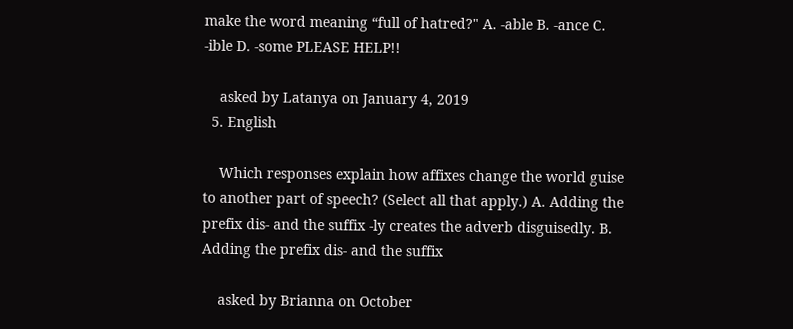make the word meaning “full of hatred?" A. -able B. -ance C. -ible D. -some PLEASE HELP!!

    asked by Latanya on January 4, 2019
  5. English

    Which responses explain how affixes change the world guise to another part of speech? (Select all that apply.) A. Adding the prefix dis- and the suffix -ly creates the adverb disguisedly. B. Adding the prefix dis- and the suffix

    asked by Brianna on October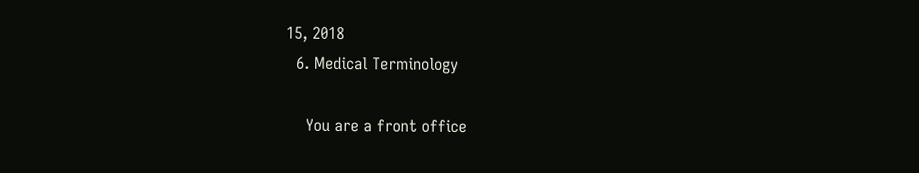15, 2018
  6. Medical Terminology

    You are a front office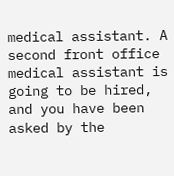medical assistant. A second front office medical assistant is going to be hired, and you have been asked by the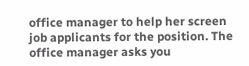office manager to help her screen job applicants for the position. The office manager asks you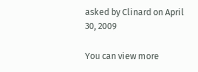asked by Clinard on April 30, 2009

You can view more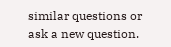similar questions or ask a new question.